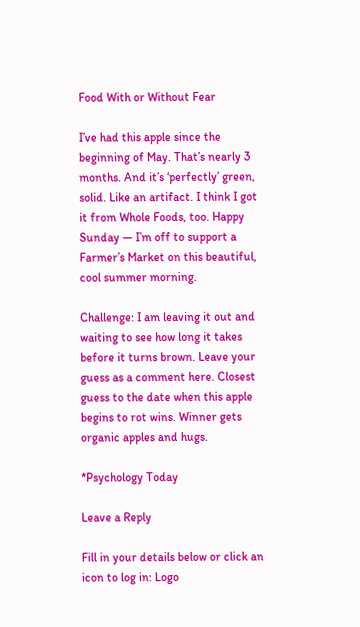Food With or Without Fear

I’ve had this apple since the beginning of May. That’s nearly 3 months. And it’s ‘perfectly’ green, solid. Like an artifact. I think I got it from Whole Foods, too. Happy Sunday — I’m off to support a Farmer’s Market on this beautiful, cool summer morning.

Challenge: I am leaving it out and waiting to see how long it takes before it turns brown. Leave your guess as a comment here. Closest guess to the date when this apple begins to rot wins. Winner gets organic apples and hugs.

*Psychology Today

Leave a Reply

Fill in your details below or click an icon to log in: Logo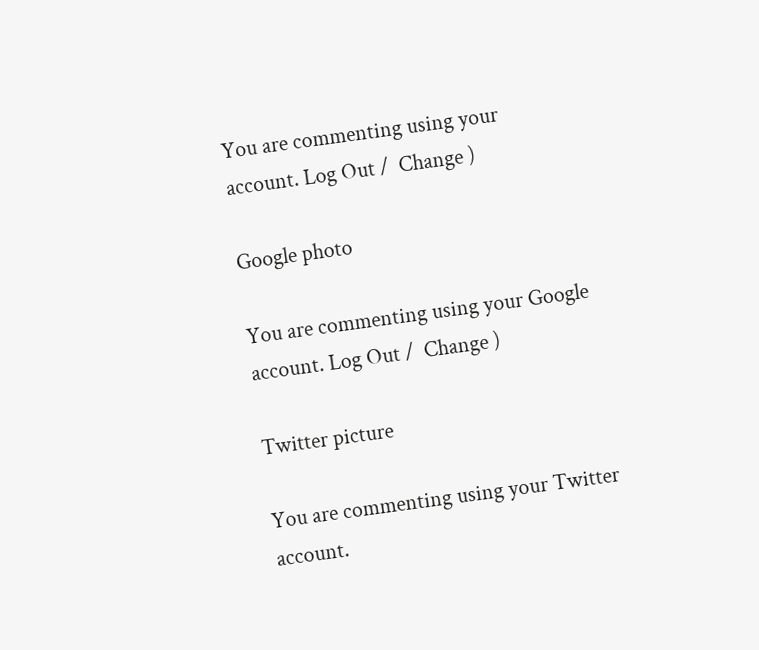You are commenting using your account. Log Out /  Change )

Google photo

You are commenting using your Google account. Log Out /  Change )

Twitter picture

You are commenting using your Twitter account.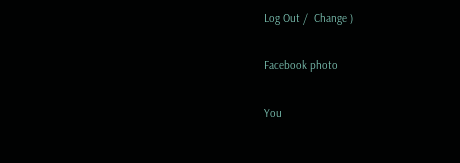Log Out /  Change )

Facebook photo

You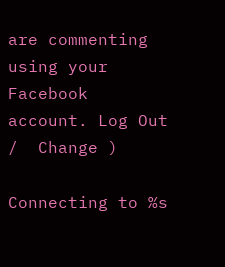are commenting using your Facebook account. Log Out /  Change )

Connecting to %s